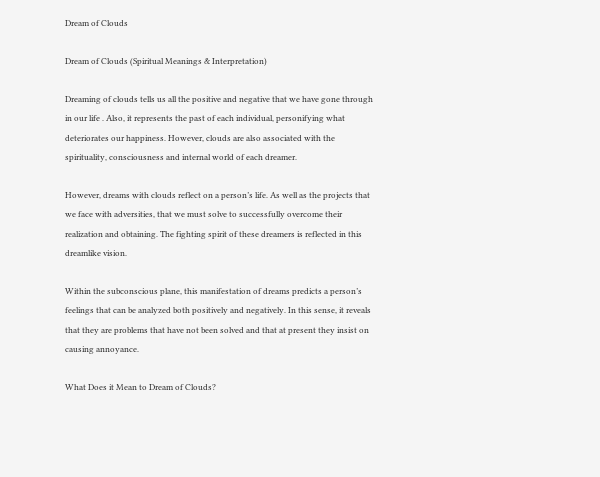Dream of Clouds

Dream of Clouds (Spiritual Meanings & Interpretation)

Dreaming of clouds tells us all the positive and negative that we have gone through in our life . Also, it represents the past of each individual, personifying what deteriorates our happiness. However, clouds are also associated with the spirituality, consciousness and internal world of each dreamer.

However, dreams with clouds reflect on a person’s life. As well as the projects that we face with adversities, that we must solve to successfully overcome their realization and obtaining. The fighting spirit of these dreamers is reflected in this dreamlike vision.

Within the subconscious plane, this manifestation of dreams predicts a person’s feelings that can be analyzed both positively and negatively. In this sense, it reveals that they are problems that have not been solved and that at present they insist on causing annoyance.

What Does it Mean to Dream of Clouds?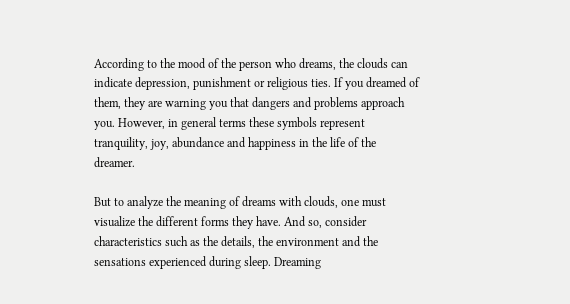According to the mood of the person who dreams, the clouds can indicate depression, punishment or religious ties. If you dreamed of them, they are warning you that dangers and problems approach you. However, in general terms these symbols represent tranquility, joy, abundance and happiness in the life of the dreamer.

But to analyze the meaning of dreams with clouds, one must visualize the different forms they have. And so, consider characteristics such as the details, the environment and the sensations experienced during sleep. Dreaming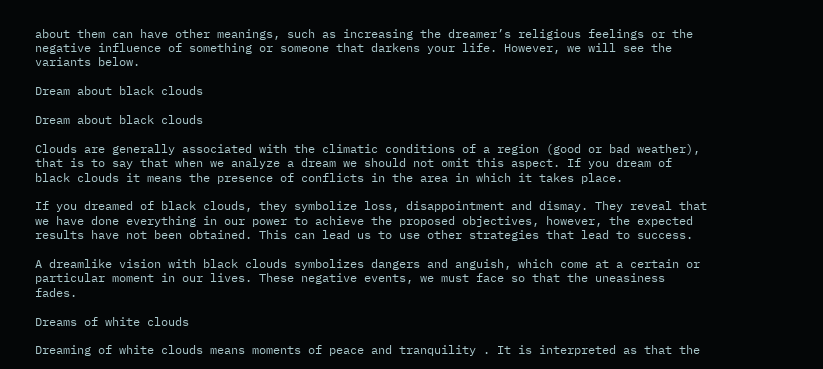about them can have other meanings, such as increasing the dreamer’s religious feelings or the negative influence of something or someone that darkens your life. However, we will see the variants below.

Dream about black clouds

Dream about black clouds

Clouds are generally associated with the climatic conditions of a region (good or bad weather), that is to say that when we analyze a dream we should not omit this aspect. If you dream of black clouds it means the presence of conflicts in the area in which it takes place.

If you dreamed of black clouds, they symbolize loss, disappointment and dismay. They reveal that we have done everything in our power to achieve the proposed objectives, however, the expected results have not been obtained. This can lead us to use other strategies that lead to success.

A dreamlike vision with black clouds symbolizes dangers and anguish, which come at a certain or particular moment in our lives. These negative events, we must face so that the uneasiness fades.

Dreams of white clouds

Dreaming of white clouds means moments of peace and tranquility . It is interpreted as that the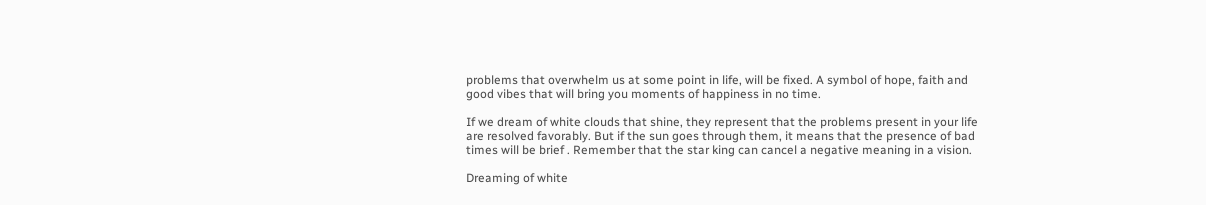problems that overwhelm us at some point in life, will be fixed. A symbol of hope, faith and good vibes that will bring you moments of happiness in no time.

If we dream of white clouds that shine, they represent that the problems present in your life are resolved favorably. But if the sun goes through them, it means that the presence of bad times will be brief . Remember that the star king can cancel a negative meaning in a vision.

Dreaming of white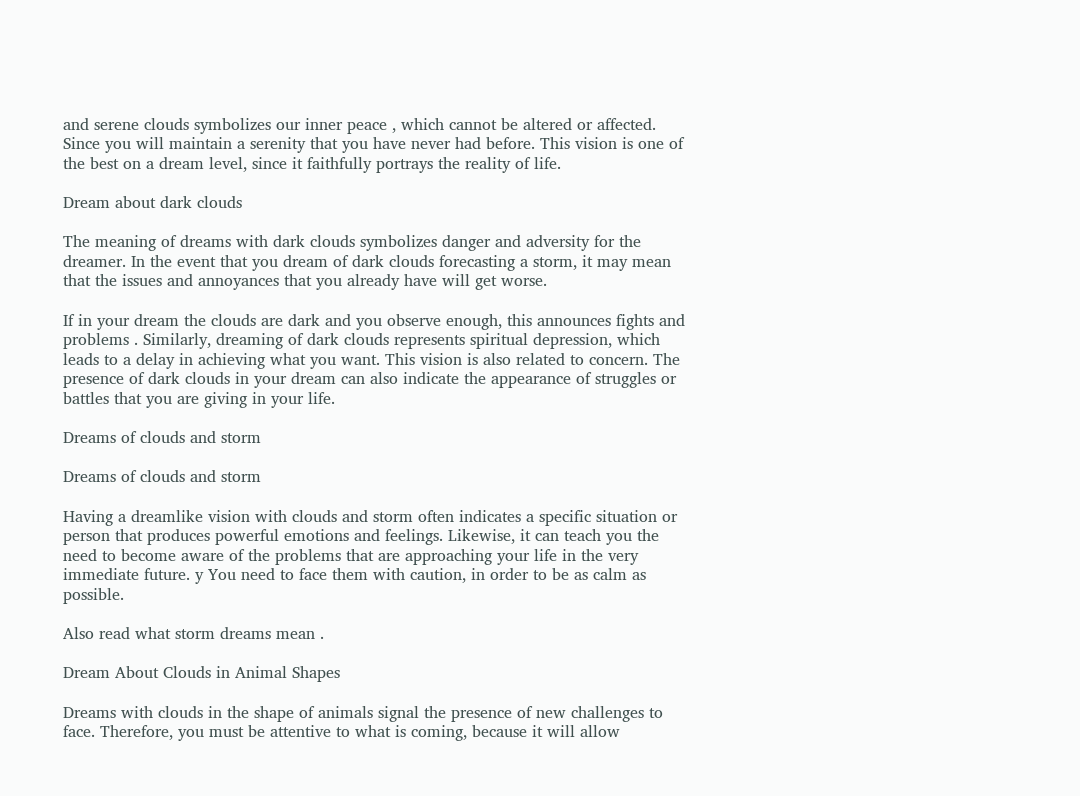and serene clouds symbolizes our inner peace , which cannot be altered or affected. Since you will maintain a serenity that you have never had before. This vision is one of the best on a dream level, since it faithfully portrays the reality of life.

Dream about dark clouds

The meaning of dreams with dark clouds symbolizes danger and adversity for the dreamer. In the event that you dream of dark clouds forecasting a storm, it may mean that the issues and annoyances that you already have will get worse.

If in your dream the clouds are dark and you observe enough, this announces fights and problems . Similarly, dreaming of dark clouds represents spiritual depression, which leads to a delay in achieving what you want. This vision is also related to concern. The presence of dark clouds in your dream can also indicate the appearance of struggles or battles that you are giving in your life.

Dreams of clouds and storm

Dreams of clouds and storm

Having a dreamlike vision with clouds and storm often indicates a specific situation or person that produces powerful emotions and feelings. Likewise, it can teach you the need to become aware of the problems that are approaching your life in the very immediate future. y You need to face them with caution, in order to be as calm as possible.

Also read what storm dreams mean .

Dream About Clouds in Animal Shapes

Dreams with clouds in the shape of animals signal the presence of new challenges to face. Therefore, you must be attentive to what is coming, because it will allow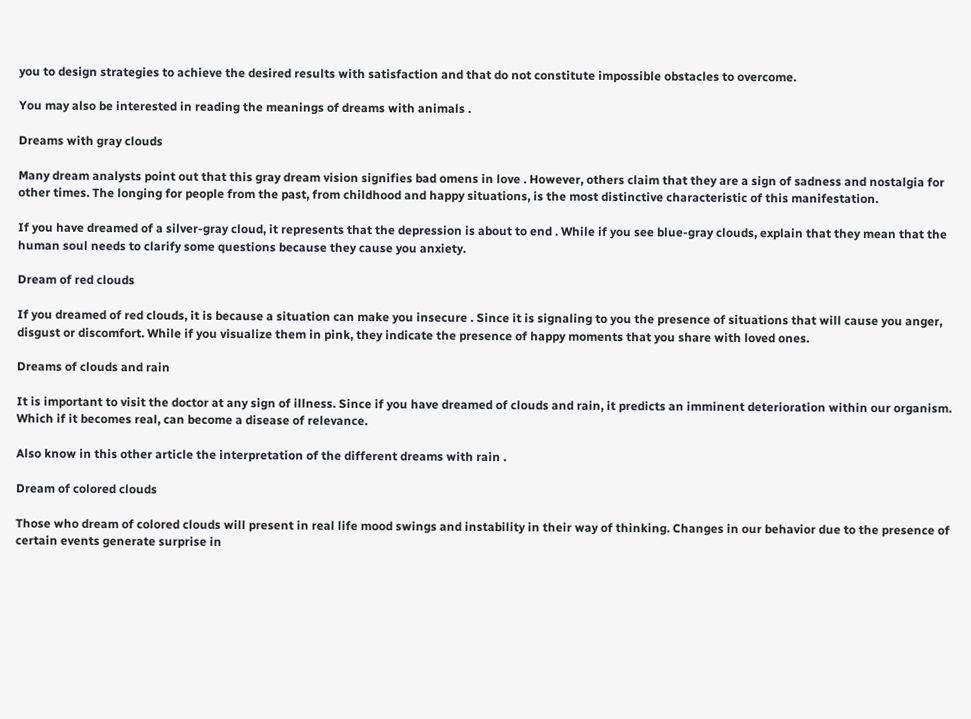you to design strategies to achieve the desired results with satisfaction and that do not constitute impossible obstacles to overcome.

You may also be interested in reading the meanings of dreams with animals .

Dreams with gray clouds

Many dream analysts point out that this gray dream vision signifies bad omens in love . However, others claim that they are a sign of sadness and nostalgia for other times. The longing for people from the past, from childhood and happy situations, is the most distinctive characteristic of this manifestation.

If you have dreamed of a silver-gray cloud, it represents that the depression is about to end . While if you see blue-gray clouds, explain that they mean that the human soul needs to clarify some questions because they cause you anxiety.

Dream of red clouds

If you dreamed of red clouds, it is because a situation can make you insecure . Since it is signaling to you the presence of situations that will cause you anger, disgust or discomfort. While if you visualize them in pink, they indicate the presence of happy moments that you share with loved ones.

Dreams of clouds and rain

It is important to visit the doctor at any sign of illness. Since if you have dreamed of clouds and rain, it predicts an imminent deterioration within our organism. Which if it becomes real, can become a disease of relevance.

Also know in this other article the interpretation of the different dreams with rain .

Dream of colored clouds

Those who dream of colored clouds will present in real life mood swings and instability in their way of thinking. Changes in our behavior due to the presence of certain events generate surprise in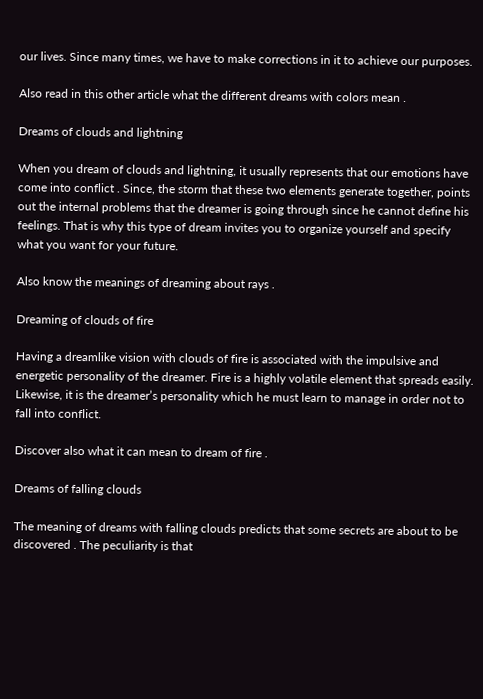our lives. Since many times, we have to make corrections in it to achieve our purposes.

Also read in this other article what the different dreams with colors mean .

Dreams of clouds and lightning

When you dream of clouds and lightning, it usually represents that our emotions have come into conflict . Since, the storm that these two elements generate together, points out the internal problems that the dreamer is going through since he cannot define his feelings. That is why this type of dream invites you to organize yourself and specify what you want for your future.

Also know the meanings of dreaming about rays .

Dreaming of clouds of fire

Having a dreamlike vision with clouds of fire is associated with the impulsive and energetic personality of the dreamer. Fire is a highly volatile element that spreads easily. Likewise, it is the dreamer’s personality which he must learn to manage in order not to fall into conflict.

Discover also what it can mean to dream of fire .

Dreams of falling clouds

The meaning of dreams with falling clouds predicts that some secrets are about to be discovered . The peculiarity is that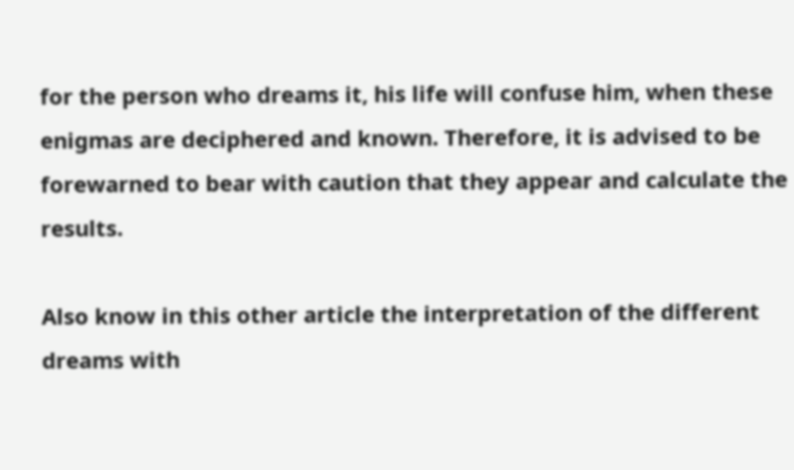for the person who dreams it, his life will confuse him, when these enigmas are deciphered and known. Therefore, it is advised to be forewarned to bear with caution that they appear and calculate the results.

Also know in this other article the interpretation of the different dreams with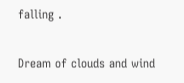falling .

Dream of clouds and wind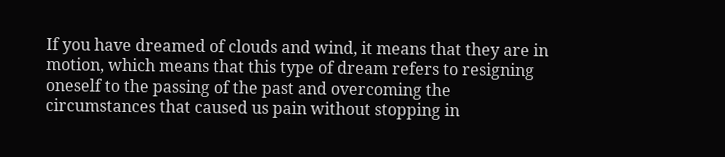If you have dreamed of clouds and wind, it means that they are in motion, which means that this type of dream refers to resigning oneself to the passing of the past and overcoming the circumstances that caused us pain without stopping in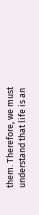them. Therefore, we must understand that life is an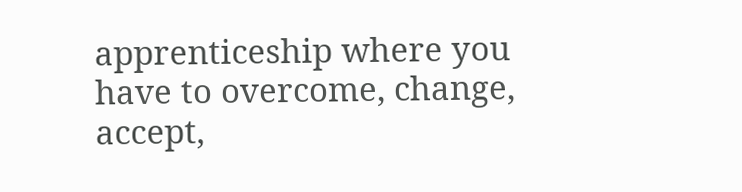apprenticeship where you have to overcome, change, accept,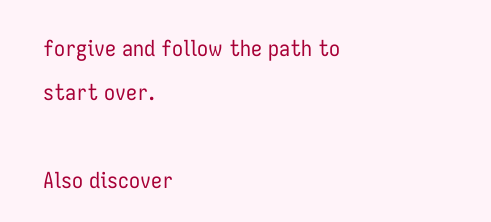forgive and follow the path to start over.

Also discover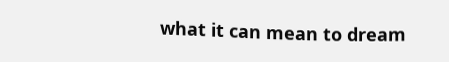what it can mean to dream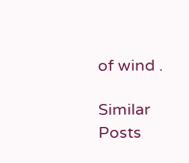of wind .

Similar Posts